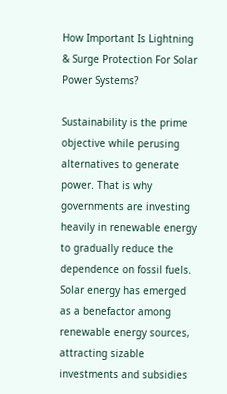How Important Is Lightning & Surge Protection For Solar Power Systems?

Sustainability is the prime objective while perusing alternatives to generate power. That is why governments are investing heavily in renewable energy to gradually reduce the dependence on fossil fuels. Solar energy has emerged as a benefactor among renewable energy sources, attracting sizable investments and subsidies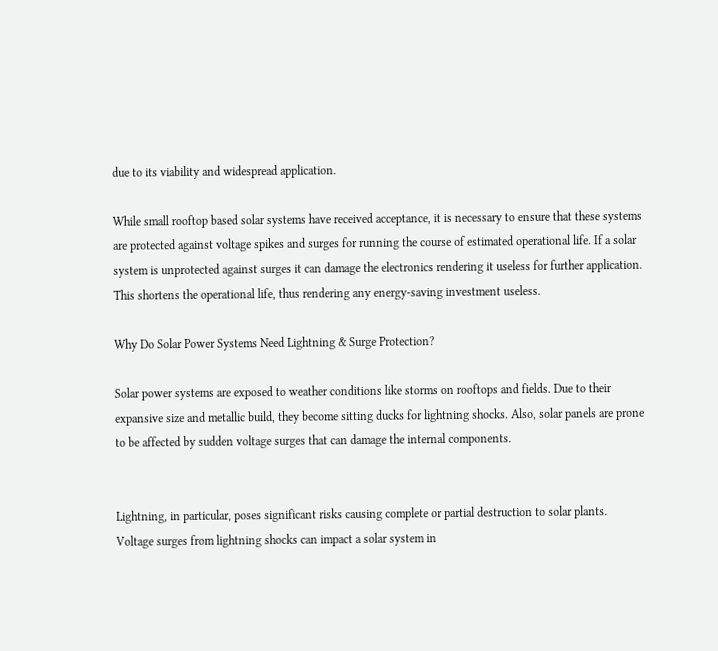due to its viability and widespread application.

While small rooftop based solar systems have received acceptance, it is necessary to ensure that these systems are protected against voltage spikes and surges for running the course of estimated operational life. If a solar system is unprotected against surges it can damage the electronics rendering it useless for further application. This shortens the operational life, thus rendering any energy-saving investment useless.

Why Do Solar Power Systems Need Lightning & Surge Protection?

Solar power systems are exposed to weather conditions like storms on rooftops and fields. Due to their expansive size and metallic build, they become sitting ducks for lightning shocks. Also, solar panels are prone to be affected by sudden voltage surges that can damage the internal components.


Lightning, in particular, poses significant risks causing complete or partial destruction to solar plants. Voltage surges from lightning shocks can impact a solar system in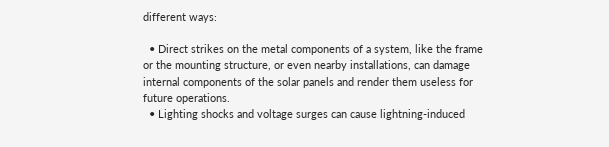different ways:

  • Direct strikes on the metal components of a system, like the frame or the mounting structure, or even nearby installations, can damage internal components of the solar panels and render them useless for future operations.
  • Lighting shocks and voltage surges can cause lightning-induced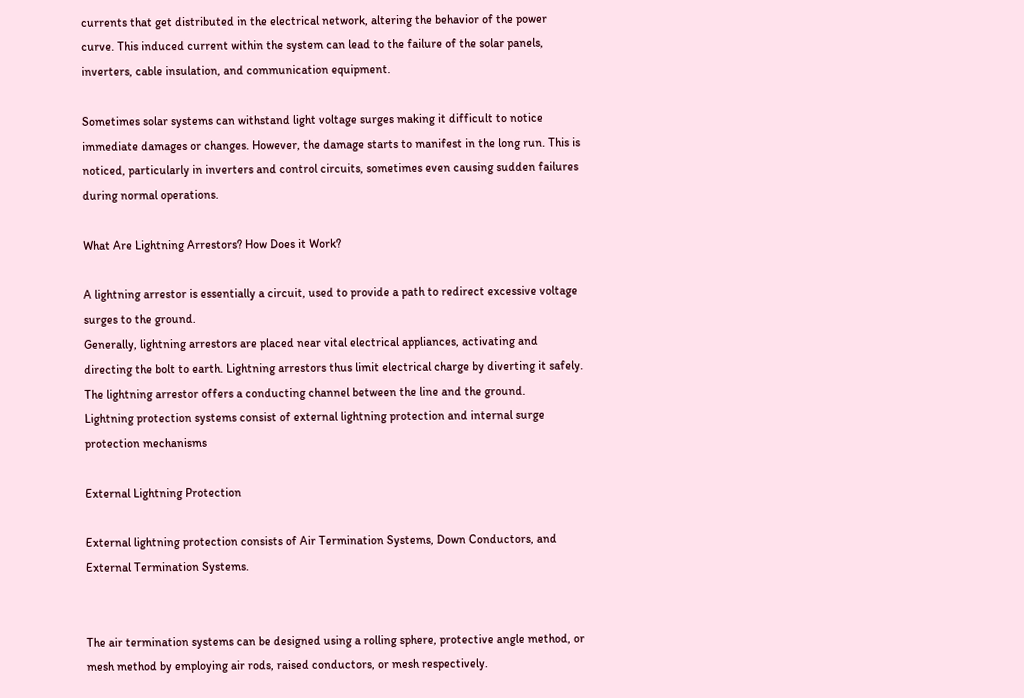currents that get distributed in the electrical network, altering the behavior of the power curve. This induced current within the system can lead to the failure of the solar panels, inverters, cable insulation, and communication equipment.

Sometimes solar systems can withstand light voltage surges making it difficult to notice immediate damages or changes. However, the damage starts to manifest in the long run. This is noticed, particularly in inverters and control circuits, sometimes even causing sudden failures during normal operations.

What Are Lightning Arrestors? How Does it Work?

A lightning arrestor is essentially a circuit, used to provide a path to redirect excessive voltage surges to the ground.
Generally, lightning arrestors are placed near vital electrical appliances, activating and directing the bolt to earth. Lightning arrestors thus limit electrical charge by diverting it safely. The lightning arrestor offers a conducting channel between the line and the ground.
Lightning protection systems consist of external lightning protection and internal surge protection mechanisms

External Lightning Protection

External lightning protection consists of Air Termination Systems, Down Conductors, and External Termination Systems.


The air termination systems can be designed using a rolling sphere, protective angle method, or mesh method by employing air rods, raised conductors, or mesh respectively.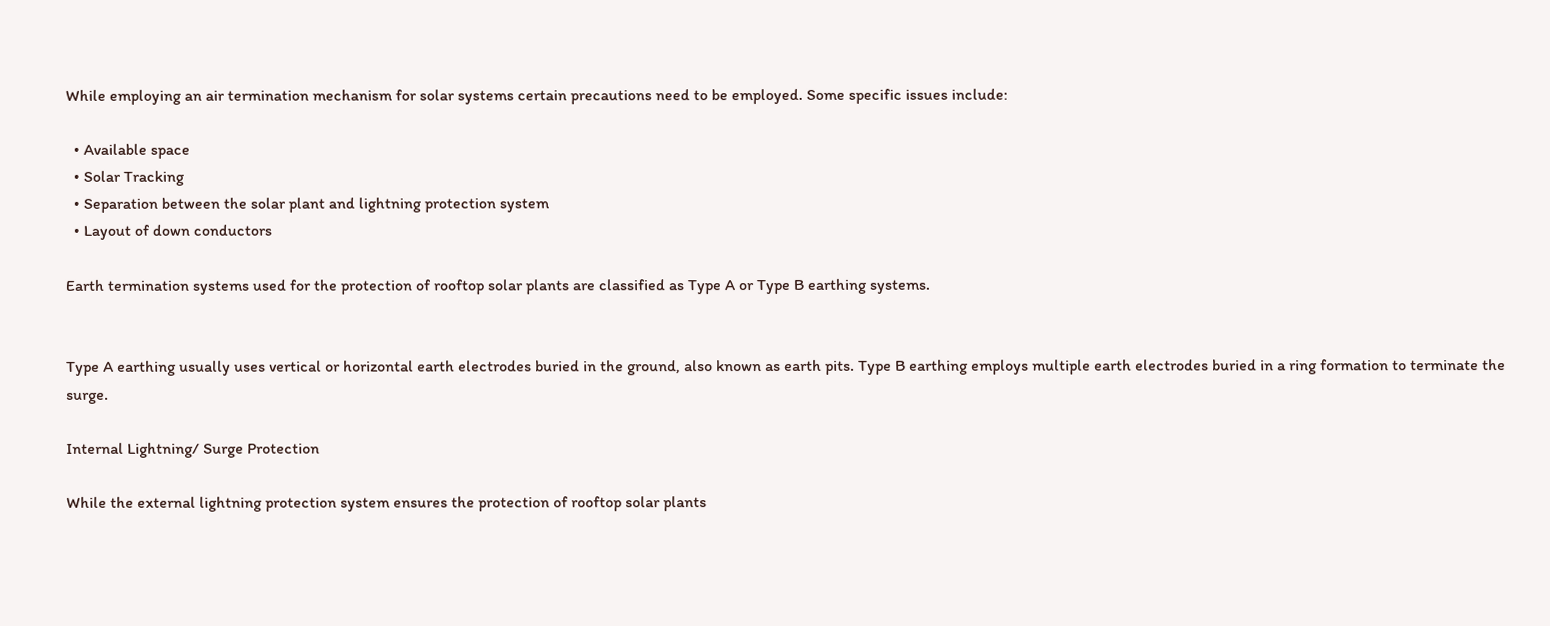While employing an air termination mechanism for solar systems certain precautions need to be employed. Some specific issues include:

  • Available space
  • Solar Tracking
  • Separation between the solar plant and lightning protection system
  • Layout of down conductors

Earth termination systems used for the protection of rooftop solar plants are classified as Type A or Type B earthing systems.


Type A earthing usually uses vertical or horizontal earth electrodes buried in the ground, also known as earth pits. Type B earthing employs multiple earth electrodes buried in a ring formation to terminate the surge.

Internal Lightning/ Surge Protection

While the external lightning protection system ensures the protection of rooftop solar plants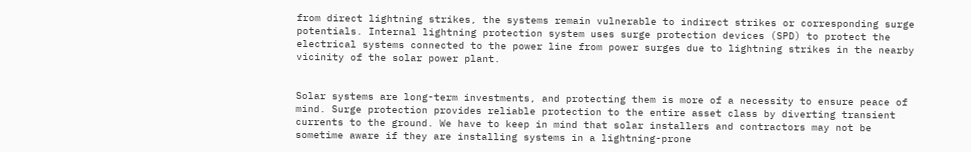from direct lightning strikes, the systems remain vulnerable to indirect strikes or corresponding surge potentials. Internal lightning protection system uses surge protection devices (SPD) to protect the electrical systems connected to the power line from power surges due to lightning strikes in the nearby vicinity of the solar power plant.


Solar systems are long-term investments, and protecting them is more of a necessity to ensure peace of mind. Surge protection provides reliable protection to the entire asset class by diverting transient currents to the ground. We have to keep in mind that solar installers and contractors may not be sometime aware if they are installing systems in a lightning-prone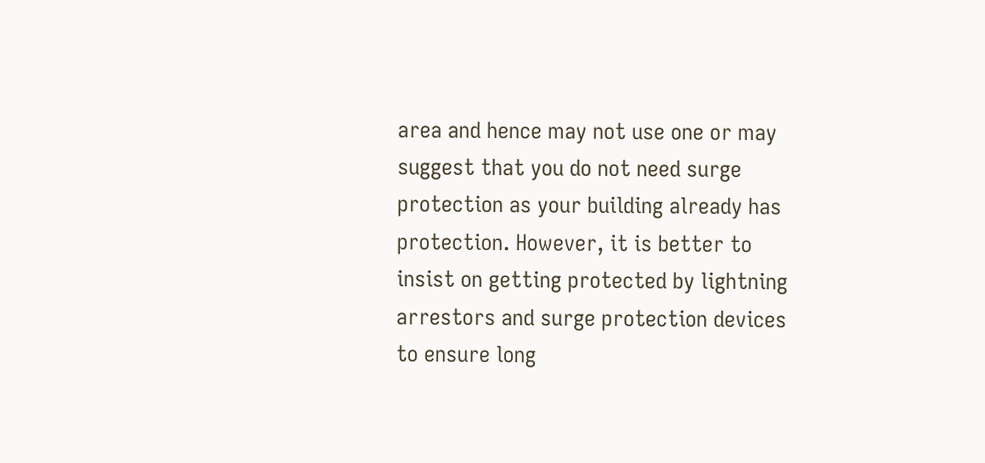area and hence may not use one or may suggest that you do not need surge protection as your building already has protection. However, it is better to insist on getting protected by lightning arrestors and surge protection devices to ensure long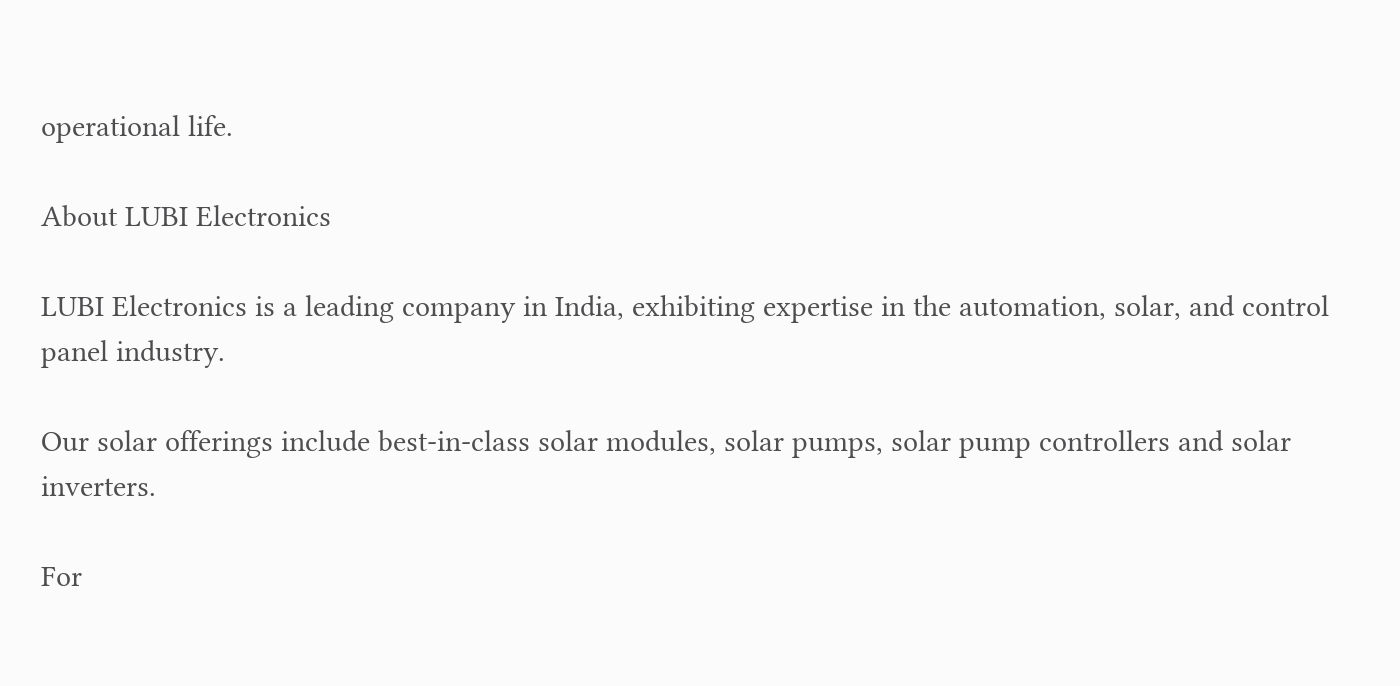operational life.

About LUBI Electronics

LUBI Electronics is a leading company in India, exhibiting expertise in the automation, solar, and control panel industry.

Our solar offerings include best-in-class solar modules, solar pumps, solar pump controllers and solar inverters.

For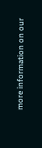more information on our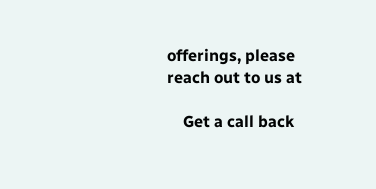offerings, please reach out to us at

    Get a call back